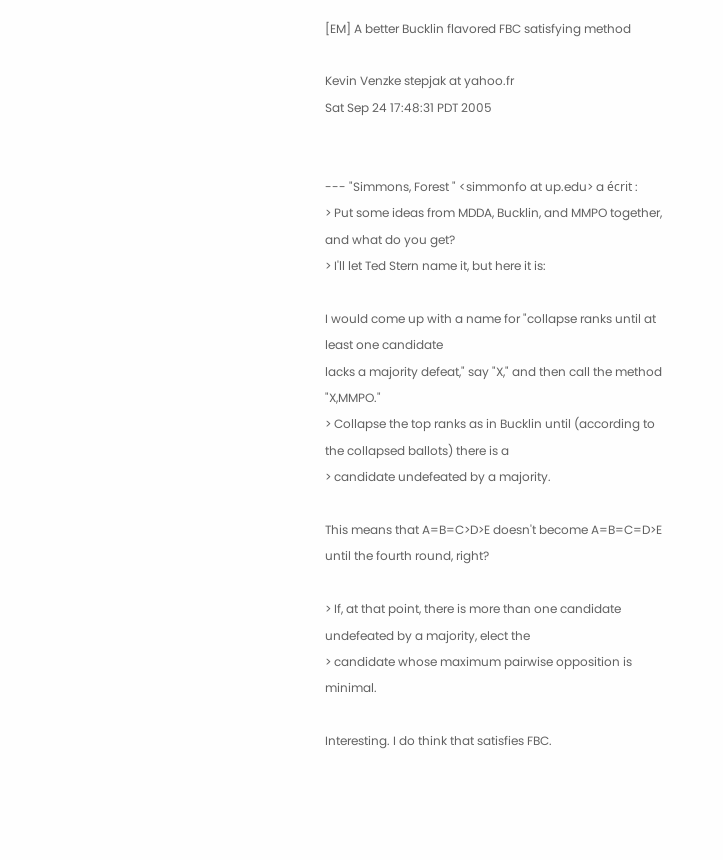[EM] A better Bucklin flavored FBC satisfying method

Kevin Venzke stepjak at yahoo.fr
Sat Sep 24 17:48:31 PDT 2005


--- "Simmons, Forest " <simmonfo at up.edu> a écrit :
> Put some ideas from MDDA, Bucklin, and MMPO together, and what do you get?
> I'll let Ted Stern name it, but here it is:

I would come up with a name for "collapse ranks until at least one candidate
lacks a majority defeat," say "X," and then call the method "X,MMPO."
> Collapse the top ranks as in Bucklin until (according to the collapsed ballots) there is a
> candidate undefeated by a majority.

This means that A=B=C>D>E doesn't become A=B=C=D>E until the fourth round, right?

> If, at that point, there is more than one candidate undefeated by a majority, elect the
> candidate whose maximum pairwise opposition is minimal.

Interesting. I do think that satisfies FBC.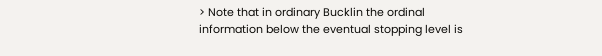> Note that in ordinary Bucklin the ordinal information below the eventual stopping level is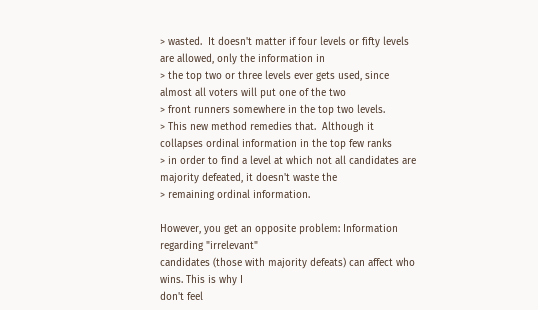> wasted.  It doesn't matter if four levels or fifty levels are allowed, only the information in
> the top two or three levels ever gets used, since almost all voters will put one of the two
> front runners somewhere in the top two levels.
> This new method remedies that.  Although it collapses ordinal information in the top few ranks
> in order to find a level at which not all candidates are majority defeated, it doesn't waste the
> remaining ordinal information.

However, you get an opposite problem: Information regarding "irrelevant"
candidates (those with majority defeats) can affect who wins. This is why I
don't feel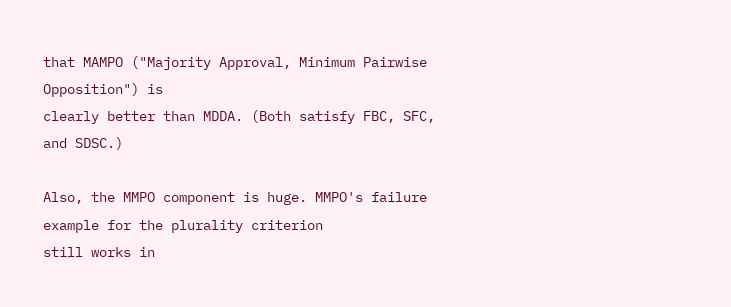that MAMPO ("Majority Approval, Minimum Pairwise Opposition") is
clearly better than MDDA. (Both satisfy FBC, SFC, and SDSC.)

Also, the MMPO component is huge. MMPO's failure example for the plurality criterion
still works in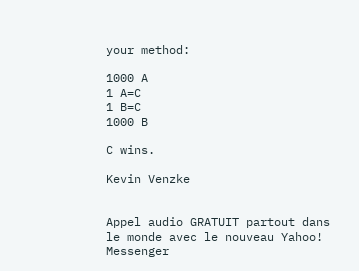your method:

1000 A
1 A=C
1 B=C
1000 B

C wins.

Kevin Venzke


Appel audio GRATUIT partout dans le monde avec le nouveau Yahoo! Messenger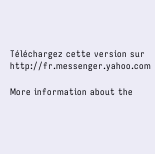Téléchargez cette version sur http://fr.messenger.yahoo.com

More information about the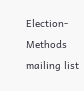Election-Methods mailing list